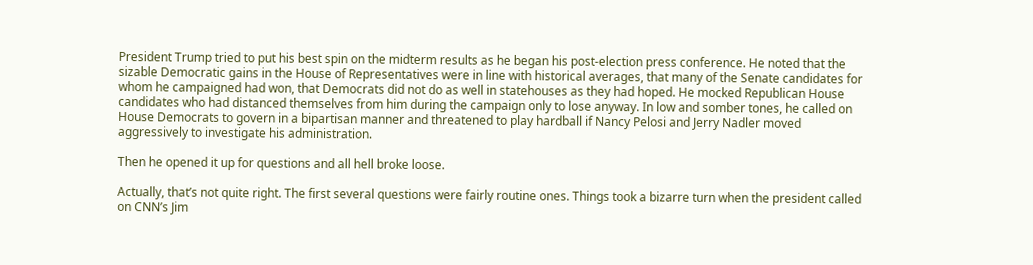President Trump tried to put his best spin on the midterm results as he began his post-election press conference. He noted that the sizable Democratic gains in the House of Representatives were in line with historical averages, that many of the Senate candidates for whom he campaigned had won, that Democrats did not do as well in statehouses as they had hoped. He mocked Republican House candidates who had distanced themselves from him during the campaign only to lose anyway. In low and somber tones, he called on House Democrats to govern in a bipartisan manner and threatened to play hardball if Nancy Pelosi and Jerry Nadler moved aggressively to investigate his administration.

Then he opened it up for questions and all hell broke loose.

Actually, that’s not quite right. The first several questions were fairly routine ones. Things took a bizarre turn when the president called on CNN’s Jim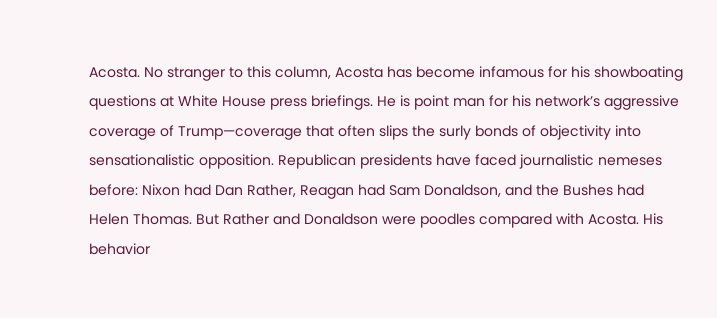Acosta. No stranger to this column, Acosta has become infamous for his showboating questions at White House press briefings. He is point man for his network’s aggressive coverage of Trump—coverage that often slips the surly bonds of objectivity into sensationalistic opposition. Republican presidents have faced journalistic nemeses before: Nixon had Dan Rather, Reagan had Sam Donaldson, and the Bushes had Helen Thomas. But Rather and Donaldson were poodles compared with Acosta. His behavior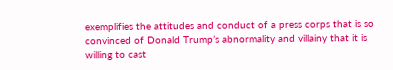exemplifies the attitudes and conduct of a press corps that is so convinced of Donald Trump’s abnormality and villainy that it is willing to cast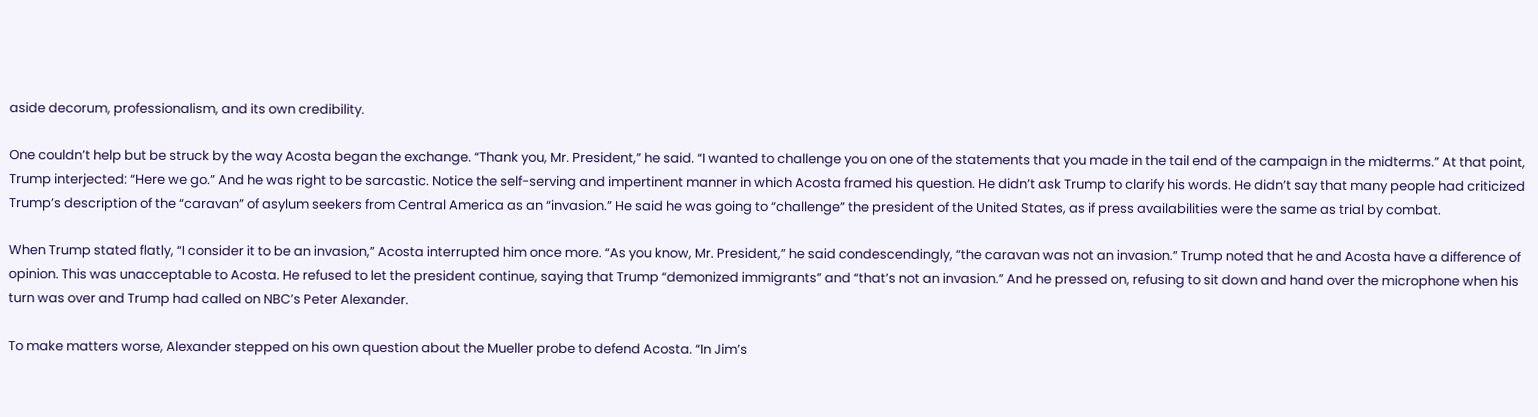aside decorum, professionalism, and its own credibility.

One couldn’t help but be struck by the way Acosta began the exchange. “Thank you, Mr. President,” he said. “I wanted to challenge you on one of the statements that you made in the tail end of the campaign in the midterms.” At that point, Trump interjected: “Here we go.” And he was right to be sarcastic. Notice the self-serving and impertinent manner in which Acosta framed his question. He didn’t ask Trump to clarify his words. He didn’t say that many people had criticized Trump’s description of the “caravan” of asylum seekers from Central America as an “invasion.” He said he was going to “challenge” the president of the United States, as if press availabilities were the same as trial by combat.

When Trump stated flatly, “I consider it to be an invasion,” Acosta interrupted him once more. “As you know, Mr. President,” he said condescendingly, “the caravan was not an invasion.” Trump noted that he and Acosta have a difference of opinion. This was unacceptable to Acosta. He refused to let the president continue, saying that Trump “demonized immigrants” and “that’s not an invasion.” And he pressed on, refusing to sit down and hand over the microphone when his turn was over and Trump had called on NBC’s Peter Alexander.

To make matters worse, Alexander stepped on his own question about the Mueller probe to defend Acosta. “In Jim’s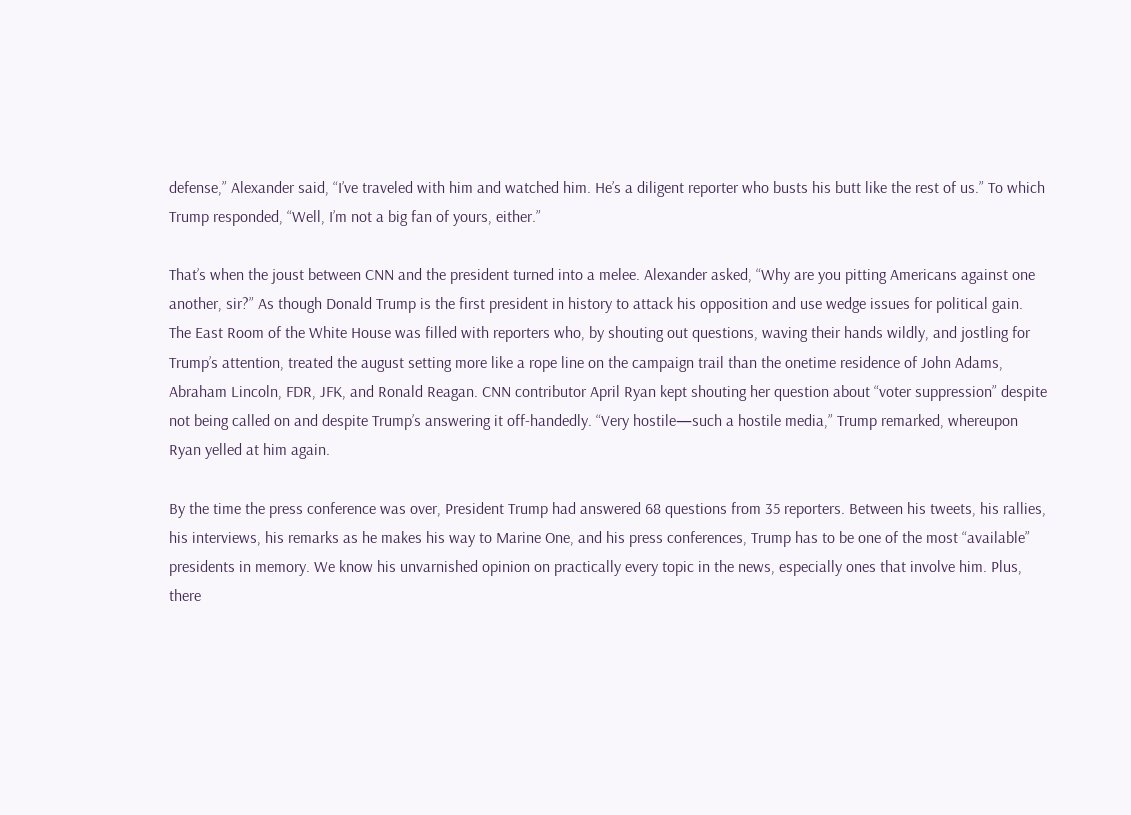defense,” Alexander said, “I’ve traveled with him and watched him. He’s a diligent reporter who busts his butt like the rest of us.” To which Trump responded, “Well, I’m not a big fan of yours, either.”

That’s when the joust between CNN and the president turned into a melee. Alexander asked, “Why are you pitting Americans against one another, sir?” As though Donald Trump is the first president in history to attack his opposition and use wedge issues for political gain. The East Room of the White House was filled with reporters who, by shouting out questions, waving their hands wildly, and jostling for Trump’s attention, treated the august setting more like a rope line on the campaign trail than the onetime residence of John Adams, Abraham Lincoln, FDR, JFK, and Ronald Reagan. CNN contributor April Ryan kept shouting her question about “voter suppression” despite not being called on and despite Trump’s answering it off-handedly. “Very hostile—such a hostile media,” Trump remarked, whereupon Ryan yelled at him again.

By the time the press conference was over, President Trump had answered 68 questions from 35 reporters. Between his tweets, his rallies, his interviews, his remarks as he makes his way to Marine One, and his press conferences, Trump has to be one of the most “available” presidents in memory. We know his unvarnished opinion on practically every topic in the news, especially ones that involve him. Plus, there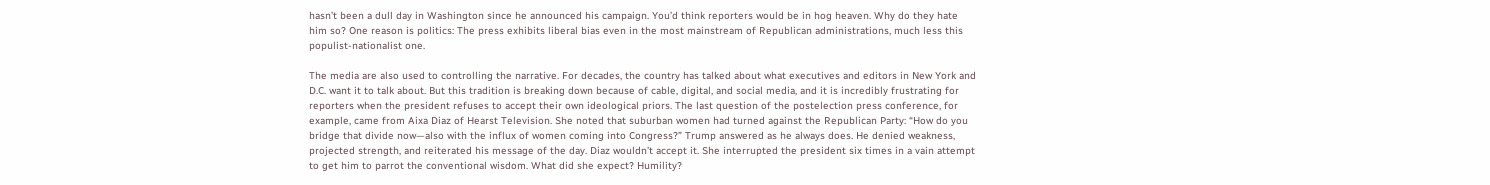hasn’t been a dull day in Washington since he announced his campaign. You’d think reporters would be in hog heaven. Why do they hate him so? One reason is politics: The press exhibits liberal bias even in the most mainstream of Republican administrations, much less this populist-nationalist one.

The media are also used to controlling the narrative. For decades, the country has talked about what executives and editors in New York and D.C. want it to talk about. But this tradition is breaking down because of cable, digital, and social media, and it is incredibly frustrating for reporters when the president refuses to accept their own ideological priors. The last question of the postelection press conference, for example, came from Aixa Diaz of Hearst Television. She noted that suburban women had turned against the Republican Party: “How do you bridge that divide now—also with the influx of women coming into Congress?” Trump answered as he always does. He denied weakness, projected strength, and reiterated his message of the day. Diaz wouldn’t accept it. She interrupted the president six times in a vain attempt to get him to parrot the conventional wisdom. What did she expect? Humility?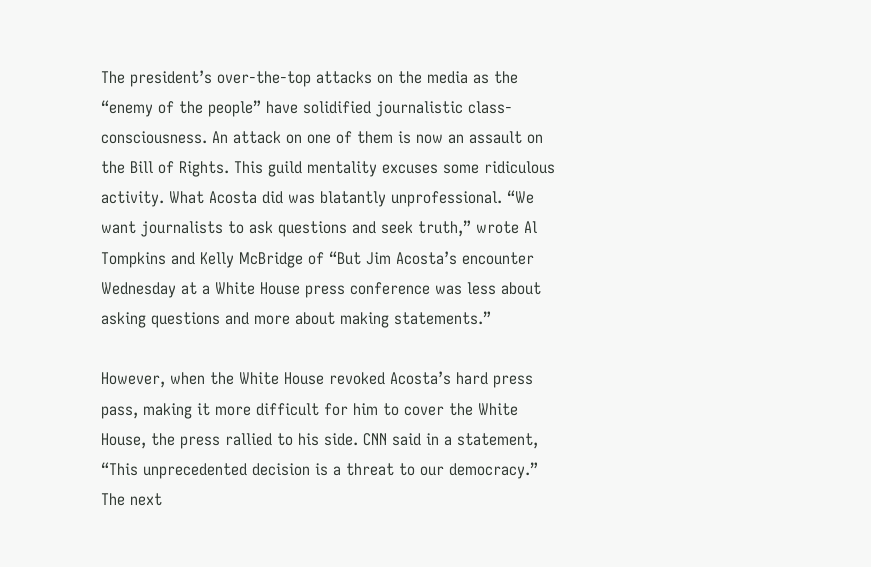The president’s over-the-top attacks on the media as the “enemy of the people” have solidified journalistic class-consciousness. An attack on one of them is now an assault on the Bill of Rights. This guild mentality excuses some ridiculous activity. What Acosta did was blatantly unprofessional. “We want journalists to ask questions and seek truth,” wrote Al Tompkins and Kelly McBridge of “But Jim Acosta’s encounter Wednesday at a White House press conference was less about asking questions and more about making statements.”

However, when the White House revoked Acosta’s hard press pass, making it more difficult for him to cover the White House, the press rallied to his side. CNN said in a statement, “This unprecedented decision is a threat to our democracy.”  The next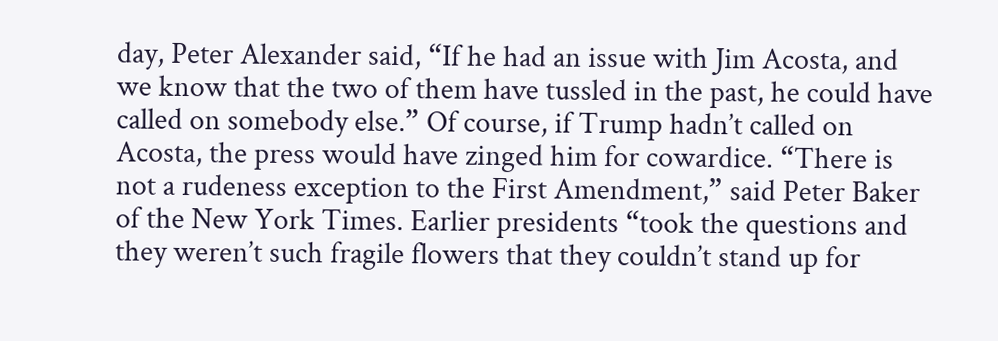day, Peter Alexander said, “If he had an issue with Jim Acosta, and we know that the two of them have tussled in the past, he could have called on somebody else.” Of course, if Trump hadn’t called on Acosta, the press would have zinged him for cowardice. “There is not a rudeness exception to the First Amendment,” said Peter Baker of the New York Times. Earlier presidents “took the questions and they weren’t such fragile flowers that they couldn’t stand up for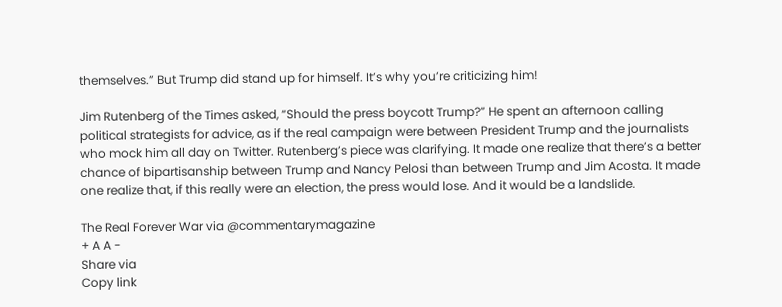themselves.” But Trump did stand up for himself. It’s why you’re criticizing him!

Jim Rutenberg of the Times asked, “Should the press boycott Trump?” He spent an afternoon calling political strategists for advice, as if the real campaign were between President Trump and the journalists who mock him all day on Twitter. Rutenberg’s piece was clarifying. It made one realize that there’s a better chance of bipartisanship between Trump and Nancy Pelosi than between Trump and Jim Acosta. It made one realize that, if this really were an election, the press would lose. And it would be a landslide.

The Real Forever War via @commentarymagazine
+ A A -
Share via
Copy link